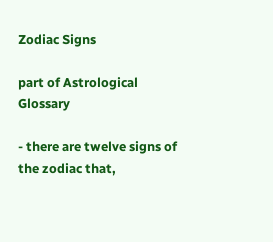Zodiac Signs

part of Astrological Glossary

- there are twelve signs of the zodiac that,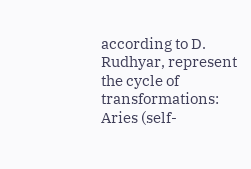according to D. Rudhyar, represent the cycle of transformations: Aries (self-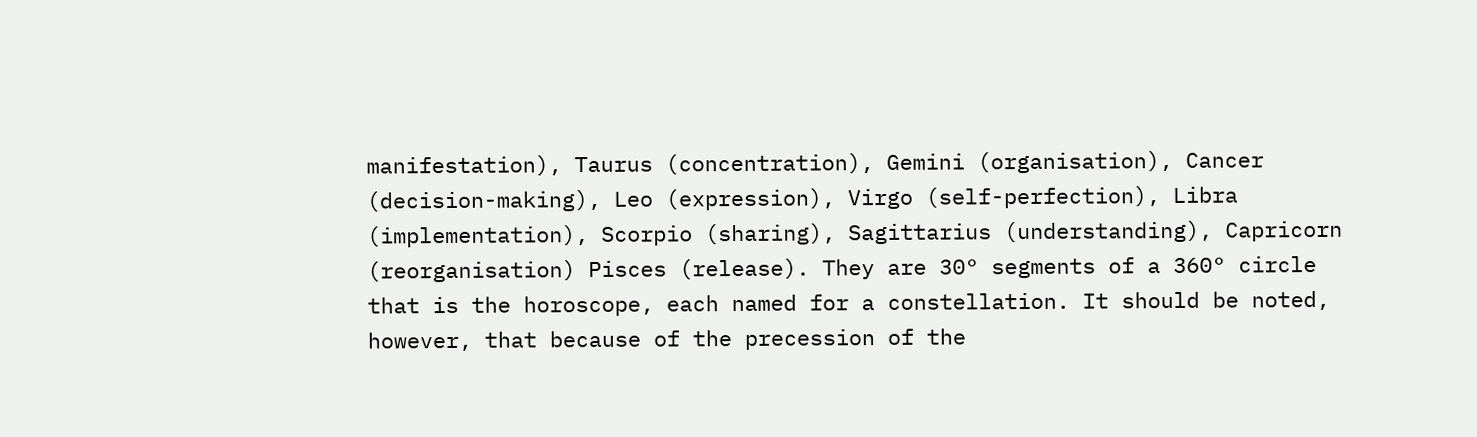manifestation), Taurus (concentration), Gemini (organisation), Cancer (decision-making), Leo (expression), Virgo (self-perfection), Libra (implementation), Scorpio (sharing), Sagittarius (understanding), Capricorn (reorganisation) Pisces (release). They are 30° segments of a 360° circle that is the horoscope, each named for a constellation. It should be noted, however, that because of the precession of the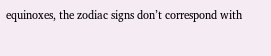equinoxes, the zodiac signs don’t correspond with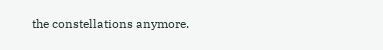the constellations anymore.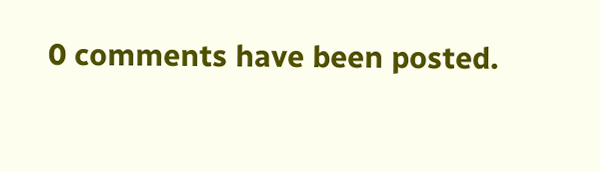0 comments have been posted.